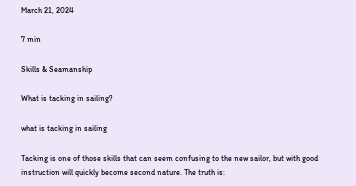March 21, 2024

7 min

Skills & Seamanship

What is tacking in sailing?

what is tacking in sailing

Tacking is one of those skills that can seem confusing to the new sailor, but with good instruction will quickly become second nature. The truth is: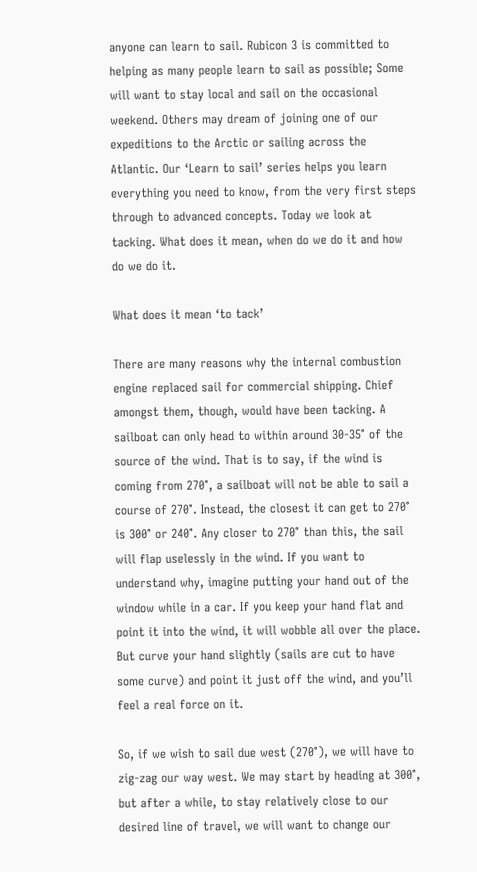anyone can learn to sail. Rubicon 3 is committed to helping as many people learn to sail as possible; Some will want to stay local and sail on the occasional weekend. Others may dream of joining one of our expeditions to the Arctic or sailing across the Atlantic. Our ‘Learn to sail’ series helps you learn everything you need to know, from the very first steps through to advanced concepts. Today we look at tacking. What does it mean, when do we do it and how do we do it.

What does it mean ‘to tack’

There are many reasons why the internal combustion engine replaced sail for commercial shipping. Chief amongst them, though, would have been tacking. A sailboat can only head to within around 30-35° of the source of the wind. That is to say, if the wind is coming from 270°, a sailboat will not be able to sail a course of 270°. Instead, the closest it can get to 270° is 300° or 240°. Any closer to 270° than this, the sail will flap uselessly in the wind. If you want to understand why, imagine putting your hand out of the window while in a car. If you keep your hand flat and point it into the wind, it will wobble all over the place. But curve your hand slightly (sails are cut to have some curve) and point it just off the wind, and you’ll feel a real force on it.

So, if we wish to sail due west (270°), we will have to zig-zag our way west. We may start by heading at 300°, but after a while, to stay relatively close to our desired line of travel, we will want to change our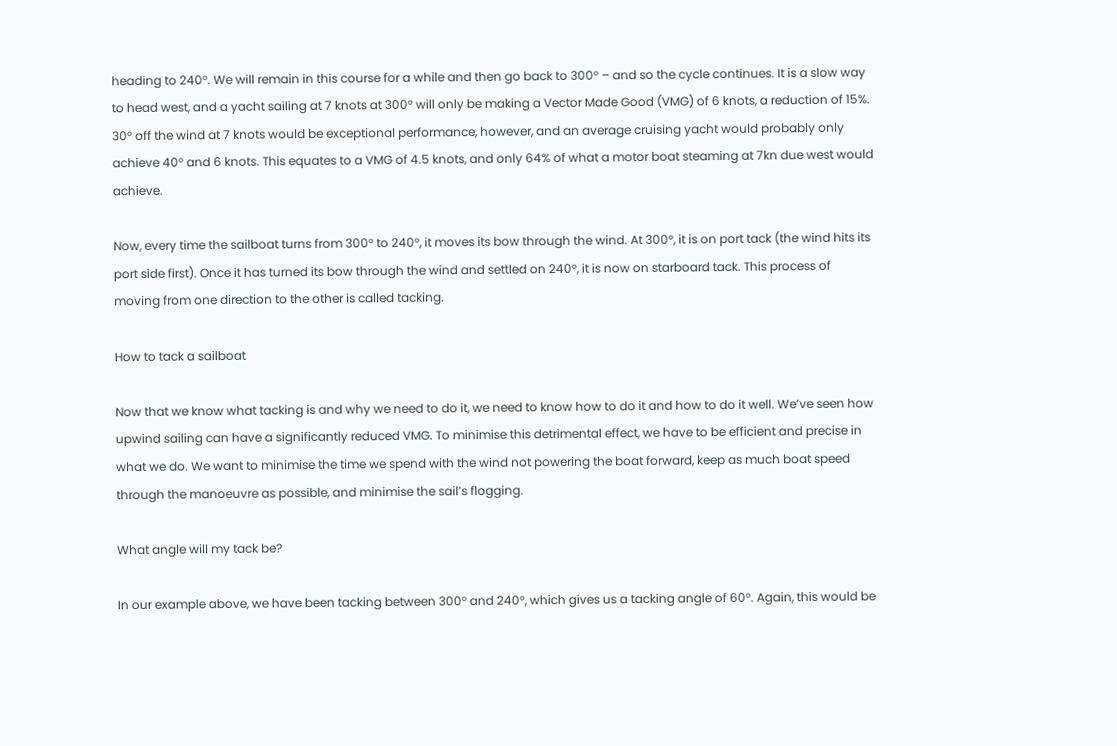heading to 240°. We will remain in this course for a while and then go back to 300° – and so the cycle continues. It is a slow way to head west, and a yacht sailing at 7 knots at 300° will only be making a Vector Made Good (VMG) of 6 knots, a reduction of 15%. 30° off the wind at 7 knots would be exceptional performance, however, and an average cruising yacht would probably only achieve 40° and 6 knots. This equates to a VMG of 4.5 knots, and only 64% of what a motor boat steaming at 7kn due west would achieve.

Now, every time the sailboat turns from 300° to 240°, it moves its bow through the wind. At 300°, it is on port tack (the wind hits its port side first). Once it has turned its bow through the wind and settled on 240°, it is now on starboard tack. This process of moving from one direction to the other is called tacking.

How to tack a sailboat

Now that we know what tacking is and why we need to do it, we need to know how to do it and how to do it well. We’ve seen how upwind sailing can have a significantly reduced VMG. To minimise this detrimental effect, we have to be efficient and precise in what we do. We want to minimise the time we spend with the wind not powering the boat forward, keep as much boat speed through the manoeuvre as possible, and minimise the sail’s flogging.

What angle will my tack be?

In our example above, we have been tacking between 300° and 240°, which gives us a tacking angle of 60°. Again, this would be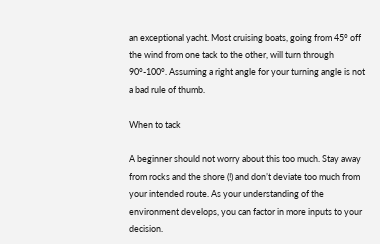an exceptional yacht. Most cruising boats, going from 45° off the wind from one tack to the other, will turn through 90°-100°. Assuming a right angle for your turning angle is not a bad rule of thumb.

When to tack

A beginner should not worry about this too much. Stay away from rocks and the shore (!) and don’t deviate too much from your intended route. As your understanding of the environment develops, you can factor in more inputs to your decision.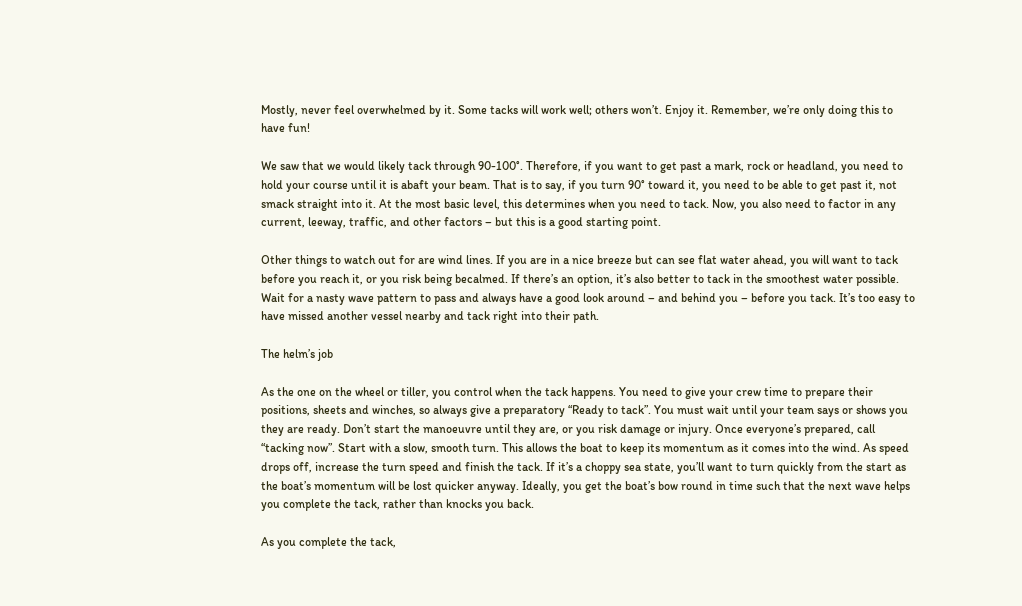Mostly, never feel overwhelmed by it. Some tacks will work well; others won’t. Enjoy it. Remember, we’re only doing this to have fun!

We saw that we would likely tack through 90-100°. Therefore, if you want to get past a mark, rock or headland, you need to hold your course until it is abaft your beam. That is to say, if you turn 90° toward it, you need to be able to get past it, not smack straight into it. At the most basic level, this determines when you need to tack. Now, you also need to factor in any current, leeway, traffic, and other factors – but this is a good starting point.

Other things to watch out for are wind lines. If you are in a nice breeze but can see flat water ahead, you will want to tack before you reach it, or you risk being becalmed. If there’s an option, it’s also better to tack in the smoothest water possible. Wait for a nasty wave pattern to pass and always have a good look around – and behind you – before you tack. It’s too easy to have missed another vessel nearby and tack right into their path.

The helm’s job

As the one on the wheel or tiller, you control when the tack happens. You need to give your crew time to prepare their positions, sheets and winches, so always give a preparatory “Ready to tack”. You must wait until your team says or shows you they are ready. Don’t start the manoeuvre until they are, or you risk damage or injury. Once everyone’s prepared, call “tacking now”. Start with a slow, smooth turn. This allows the boat to keep its momentum as it comes into the wind. As speed drops off, increase the turn speed and finish the tack. If it’s a choppy sea state, you’ll want to turn quickly from the start as the boat’s momentum will be lost quicker anyway. Ideally, you get the boat’s bow round in time such that the next wave helps you complete the tack, rather than knocks you back.

As you complete the tack,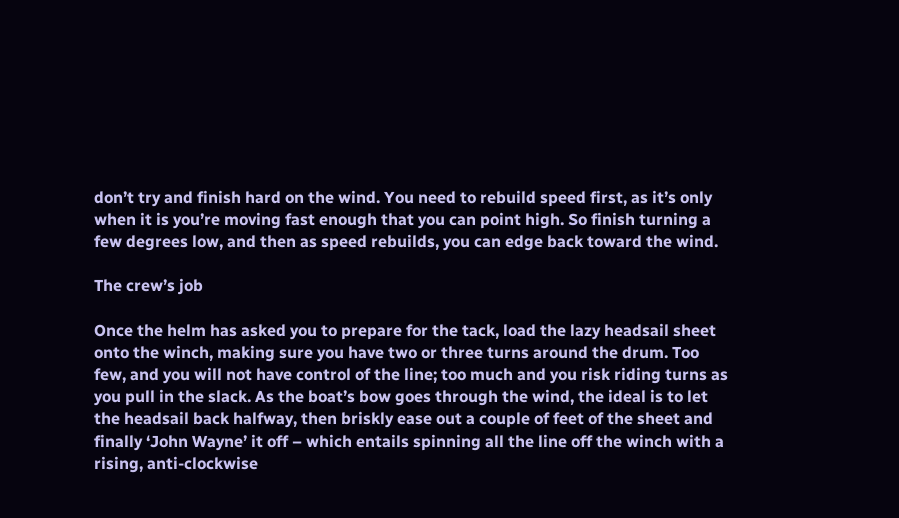don’t try and finish hard on the wind. You need to rebuild speed first, as it’s only when it is you’re moving fast enough that you can point high. So finish turning a few degrees low, and then as speed rebuilds, you can edge back toward the wind.

The crew’s job

Once the helm has asked you to prepare for the tack, load the lazy headsail sheet onto the winch, making sure you have two or three turns around the drum. Too few, and you will not have control of the line; too much and you risk riding turns as you pull in the slack. As the boat’s bow goes through the wind, the ideal is to let the headsail back halfway, then briskly ease out a couple of feet of the sheet and finally ‘John Wayne’ it off – which entails spinning all the line off the winch with a rising, anti-clockwise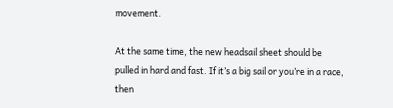movement.

At the same time, the new headsail sheet should be pulled in hard and fast. If it’s a big sail or you’re in a race, then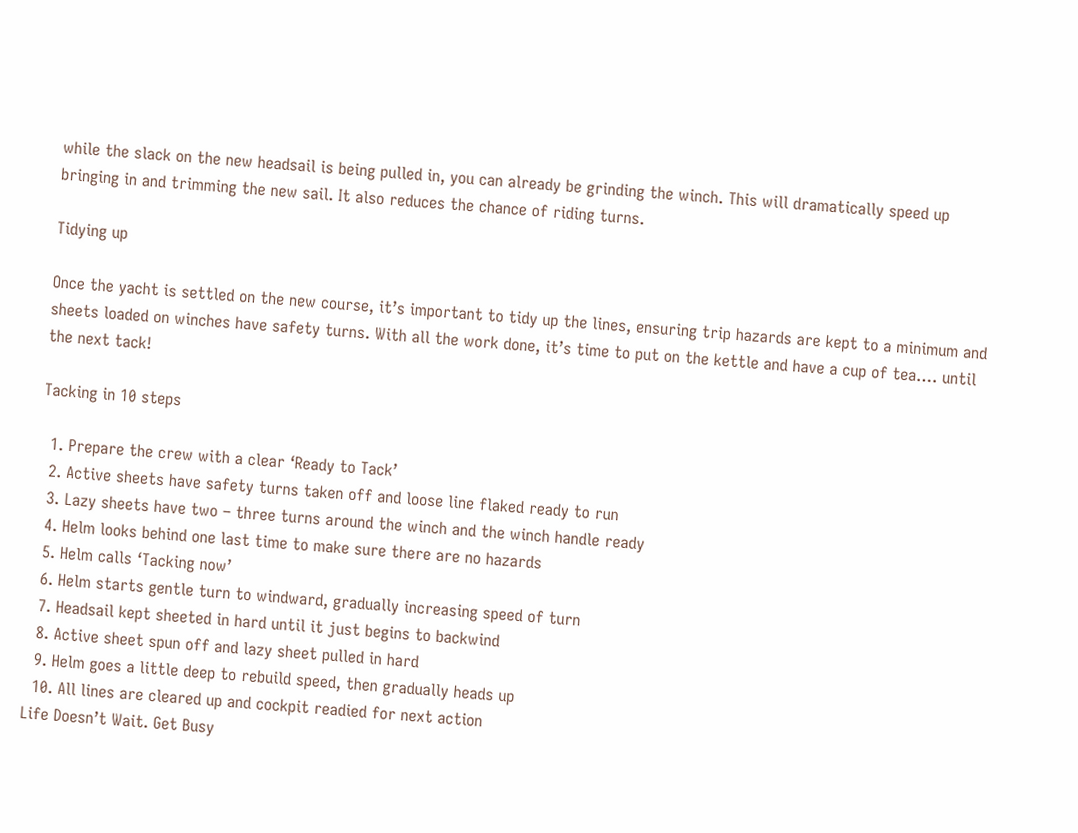while the slack on the new headsail is being pulled in, you can already be grinding the winch. This will dramatically speed up bringing in and trimming the new sail. It also reduces the chance of riding turns.

Tidying up

Once the yacht is settled on the new course, it’s important to tidy up the lines, ensuring trip hazards are kept to a minimum and sheets loaded on winches have safety turns. With all the work done, it’s time to put on the kettle and have a cup of tea…. until the next tack!

Tacking in 10 steps

  1. Prepare the crew with a clear ‘Ready to Tack’
  2. Active sheets have safety turns taken off and loose line flaked ready to run
  3. Lazy sheets have two – three turns around the winch and the winch handle ready
  4. Helm looks behind one last time to make sure there are no hazards
  5. Helm calls ‘Tacking now’
  6. Helm starts gentle turn to windward, gradually increasing speed of turn
  7. Headsail kept sheeted in hard until it just begins to backwind
  8. Active sheet spun off and lazy sheet pulled in hard
  9. Helm goes a little deep to rebuild speed, then gradually heads up
  10. All lines are cleared up and cockpit readied for next action
Life Doesn’t Wait. Get Busy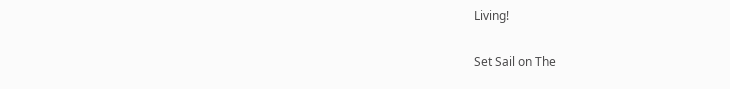Living!

Set Sail on The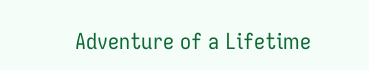Adventure of a Lifetime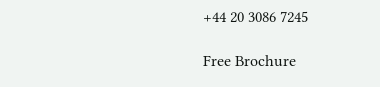+44 20 3086 7245

Free Brochure